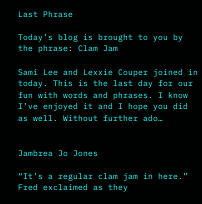Last Phrase

Today’s blog is brought to you by the phrase: Clam Jam

Sami Lee and Lexxie Couper joined in today. This is the last day for our fun with words and phrases. I know I’ve enjoyed it and I hope you did as well. Without further ado…


Jambrea Jo Jones

“It’s a regular clam jam in here.” Fred exclaimed as they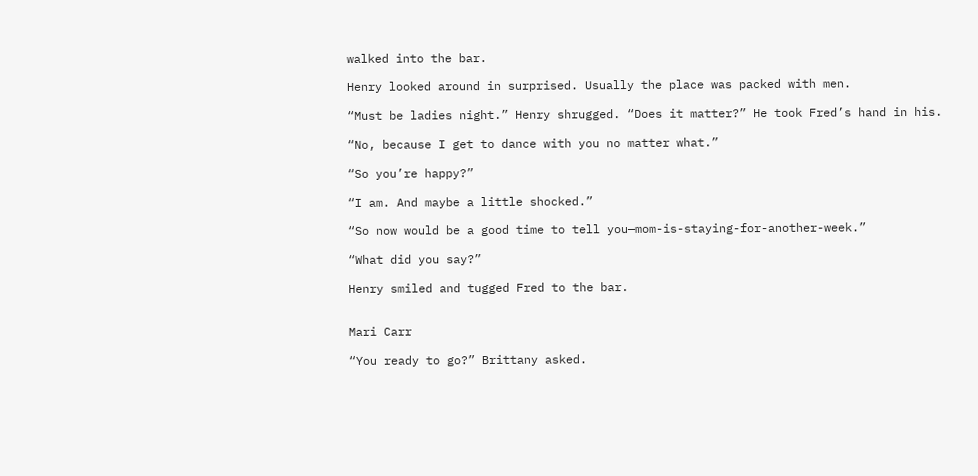walked into the bar.

Henry looked around in surprised. Usually the place was packed with men.

“Must be ladies night.” Henry shrugged. “Does it matter?” He took Fred’s hand in his.

“No, because I get to dance with you no matter what.”

“So you’re happy?”

“I am. And maybe a little shocked.”

“So now would be a good time to tell you—mom-is-staying-for-another-week.”

“What did you say?”

Henry smiled and tugged Fred to the bar.


Mari Carr

“You ready to go?” Brittany asked.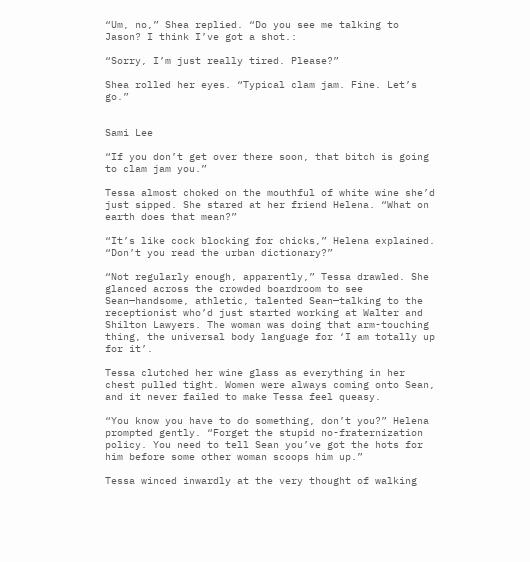“Um, no,” Shea replied. “Do you see me talking to Jason? I think I’ve got a shot.:

“Sorry, I’m just really tired. Please?”

Shea rolled her eyes. “Typical clam jam. Fine. Let’s go.”


Sami Lee

“If you don’t get over there soon, that bitch is going to clam jam you.”

Tessa almost choked on the mouthful of white wine she’d just sipped. She stared at her friend Helena. “What on earth does that mean?”

“It’s like cock blocking for chicks,” Helena explained. “Don’t you read the urban dictionary?”

“Not regularly enough, apparently,” Tessa drawled. She glanced across the crowded boardroom to see Sean—handsome, athletic, talented Sean—talking to the receptionist who’d just started working at Walter and Shilton Lawyers. The woman was doing that arm-touching thing, the universal body language for ‘I am totally up for it’.

Tessa clutched her wine glass as everything in her chest pulled tight. Women were always coming onto Sean, and it never failed to make Tessa feel queasy.

“You know you have to do something, don’t you?” Helena prompted gently. “Forget the stupid no-fraternization policy. You need to tell Sean you’ve got the hots for him before some other woman scoops him up.”

Tessa winced inwardly at the very thought of walking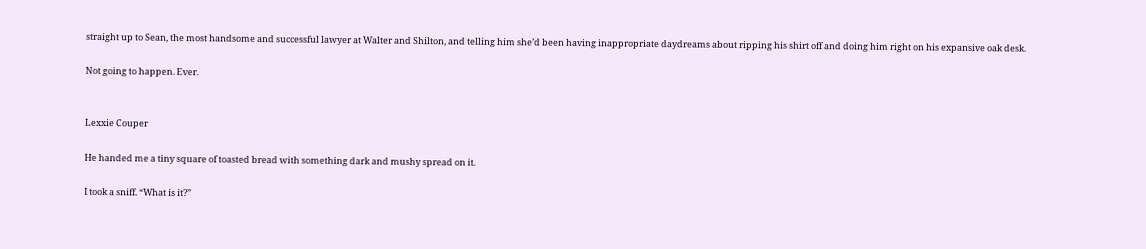straight up to Sean, the most handsome and successful lawyer at Walter and Shilton, and telling him she’d been having inappropriate daydreams about ripping his shirt off and doing him right on his expansive oak desk.

Not going to happen. Ever.


Lexxie Couper

He handed me a tiny square of toasted bread with something dark and mushy spread on it.

I took a sniff. “What is it?”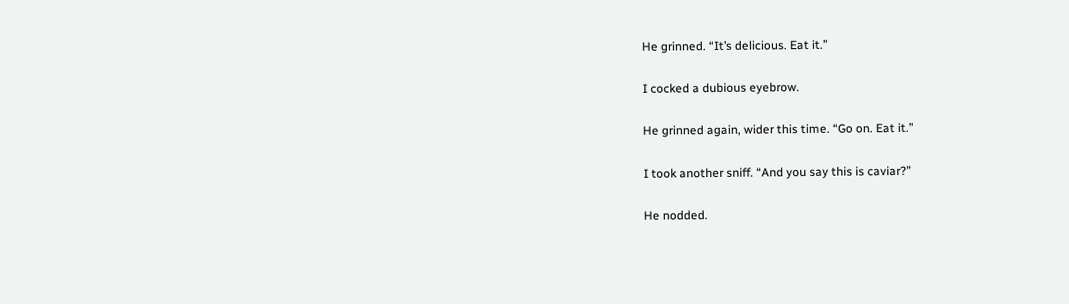He grinned. “It’s delicious. Eat it.”

I cocked a dubious eyebrow.

He grinned again, wider this time. “Go on. Eat it.”

I took another sniff. “And you say this is caviar?”

He nodded.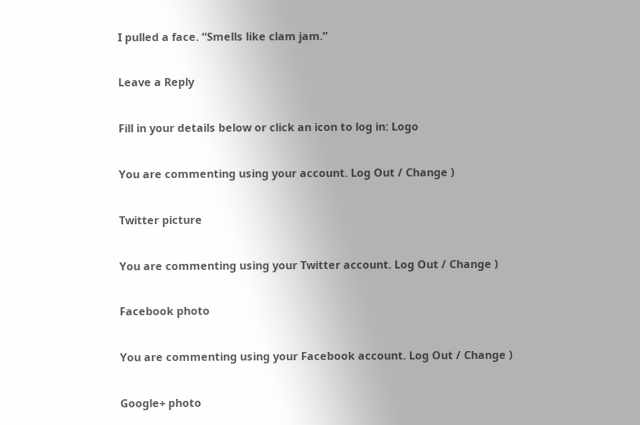I pulled a face. “Smells like clam jam.”

Leave a Reply

Fill in your details below or click an icon to log in: Logo

You are commenting using your account. Log Out / Change )

Twitter picture

You are commenting using your Twitter account. Log Out / Change )

Facebook photo

You are commenting using your Facebook account. Log Out / Change )

Google+ photo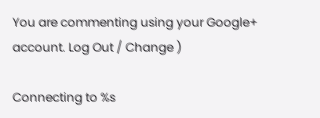You are commenting using your Google+ account. Log Out / Change )

Connecting to %s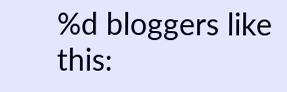%d bloggers like this: